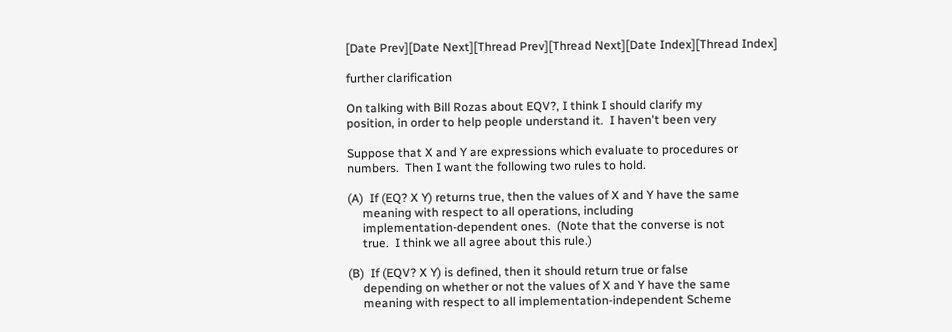[Date Prev][Date Next][Thread Prev][Thread Next][Date Index][Thread Index]

further clarification

On talking with Bill Rozas about EQV?, I think I should clarify my
position, in order to help people understand it.  I haven't been very

Suppose that X and Y are expressions which evaluate to procedures or
numbers.  Then I want the following two rules to hold.

(A)  If (EQ? X Y) returns true, then the values of X and Y have the same
     meaning with respect to all operations, including
     implementation-dependent ones.  (Note that the converse is not
     true.  I think we all agree about this rule.)

(B)  If (EQV? X Y) is defined, then it should return true or false
     depending on whether or not the values of X and Y have the same
     meaning with respect to all implementation-independent Scheme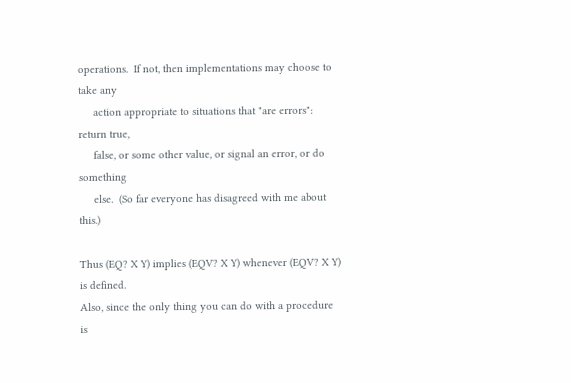operations.  If not, then implementations may choose to take any
     action appropriate to situations that "are errors": return true,
     false, or some other value, or signal an error, or do something
     else.  (So far everyone has disagreed with me about this.)

Thus (EQ? X Y) implies (EQV? X Y) whenever (EQV? X Y) is defined.
Also, since the only thing you can do with a procedure is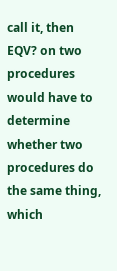call it, then
EQV? on two procedures would have to determine whether two procedures do
the same thing, which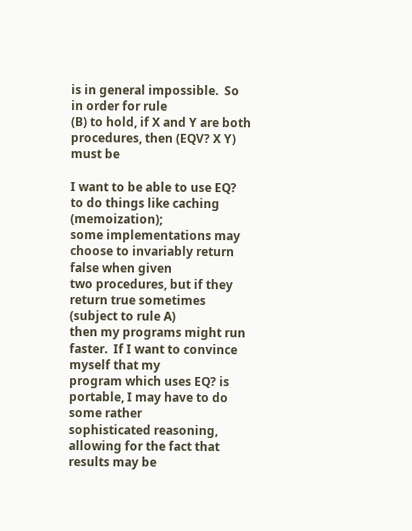is in general impossible.  So in order for rule
(B) to hold, if X and Y are both procedures, then (EQV? X Y) must be

I want to be able to use EQ? to do things like caching (memoization);
some implementations may choose to invariably return false when given
two procedures, but if they return true sometimes (subject to rule A)
then my programs might run faster.  If I want to convince myself that my
program which uses EQ? is portable, I may have to do some rather
sophisticated reasoning, allowing for the fact that results may be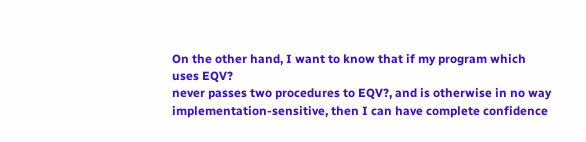On the other hand, I want to know that if my program which uses EQV?
never passes two procedures to EQV?, and is otherwise in no way
implementation-sensitive, then I can have complete confidence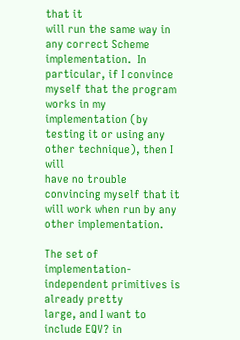that it
will run the same way in any correct Scheme implementation.  In
particular, if I convince myself that the program works in my
implementation (by testing it or using any other technique), then I will
have no trouble convincing myself that it will work when run by any
other implementation.

The set of implementation-independent primitives is already pretty
large, and I want to include EQV? in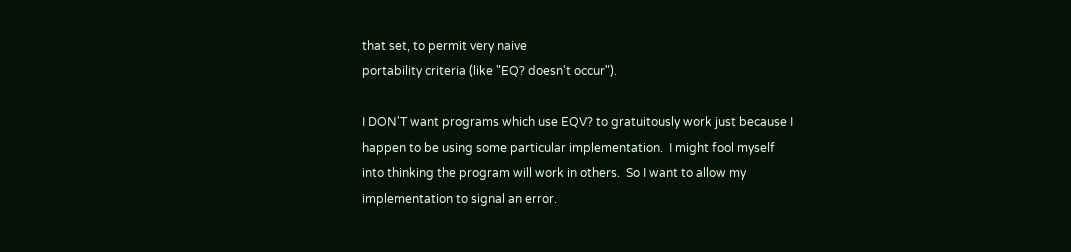that set, to permit very naive
portability criteria (like "EQ? doesn't occur").

I DON'T want programs which use EQV? to gratuitously work just because I
happen to be using some particular implementation.  I might fool myself
into thinking the program will work in others.  So I want to allow my
implementation to signal an error.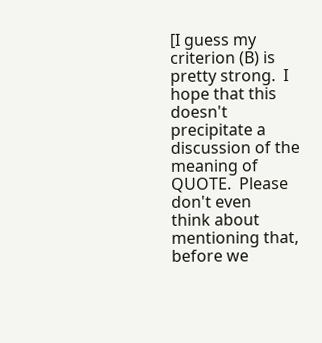[I guess my criterion (B) is pretty strong.  I hope that this doesn't
precipitate a discussion of the meaning of QUOTE.  Please don't even
think about mentioning that, before we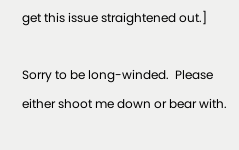get this issue straightened out.]

Sorry to be long-winded.  Please either shoot me down or bear with.